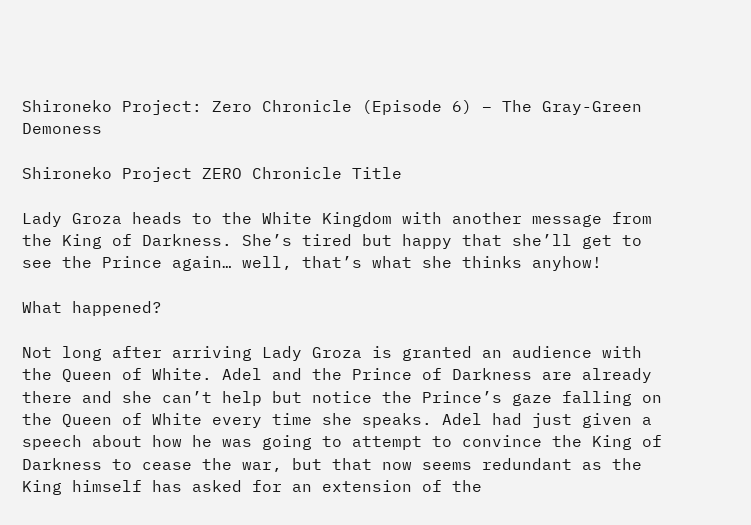Shironeko Project: Zero Chronicle (Episode 6) – The Gray-Green Demoness

Shironeko Project ZERO Chronicle Title

Lady Groza heads to the White Kingdom with another message from the King of Darkness. She’s tired but happy that she’ll get to see the Prince again… well, that’s what she thinks anyhow!

What happened?

Not long after arriving Lady Groza is granted an audience with the Queen of White. Adel and the Prince of Darkness are already there and she can’t help but notice the Prince’s gaze falling on the Queen of White every time she speaks. Adel had just given a speech about how he was going to attempt to convince the King of Darkness to cease the war, but that now seems redundant as the King himself has asked for an extension of the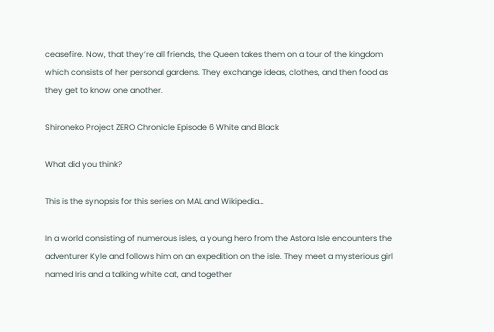ceasefire. Now, that they’re all friends, the Queen takes them on a tour of the kingdom which consists of her personal gardens. They exchange ideas, clothes, and then food as they get to know one another.

Shironeko Project ZERO Chronicle Episode 6 White and Black

What did you think?

This is the synopsis for this series on MAL and Wikipedia…

In a world consisting of numerous isles, a young hero from the Astora Isle encounters the adventurer Kyle and follows him on an expedition on the isle. They meet a mysterious girl named Iris and a talking white cat, and together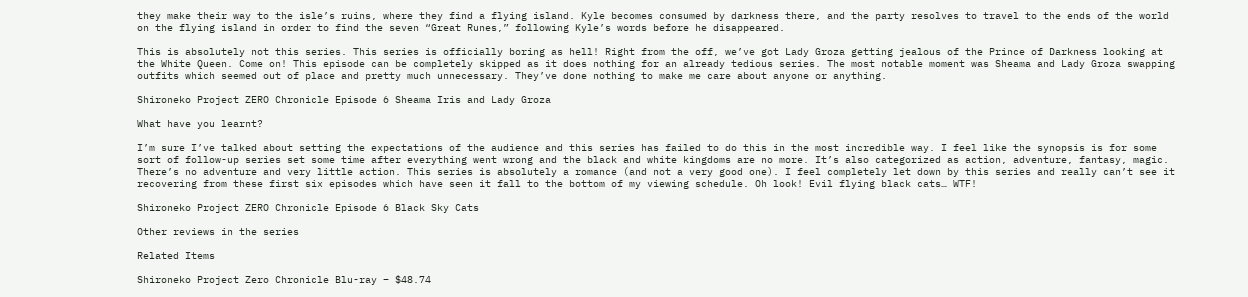they make their way to the isle’s ruins, where they find a flying island. Kyle becomes consumed by darkness there, and the party resolves to travel to the ends of the world on the flying island in order to find the seven “Great Runes,” following Kyle’s words before he disappeared.

This is absolutely not this series. This series is officially boring as hell! Right from the off, we’ve got Lady Groza getting jealous of the Prince of Darkness looking at the White Queen. Come on! This episode can be completely skipped as it does nothing for an already tedious series. The most notable moment was Sheama and Lady Groza swapping outfits which seemed out of place and pretty much unnecessary. They’ve done nothing to make me care about anyone or anything.

Shironeko Project ZERO Chronicle Episode 6 Sheama Iris and Lady Groza

What have you learnt?

I’m sure I’ve talked about setting the expectations of the audience and this series has failed to do this in the most incredible way. I feel like the synopsis is for some sort of follow-up series set some time after everything went wrong and the black and white kingdoms are no more. It’s also categorized as action, adventure, fantasy, magic. There’s no adventure and very little action. This series is absolutely a romance (and not a very good one). I feel completely let down by this series and really can’t see it recovering from these first six episodes which have seen it fall to the bottom of my viewing schedule. Oh look! Evil flying black cats… WTF!

Shironeko Project ZERO Chronicle Episode 6 Black Sky Cats

Other reviews in the series

Related Items

Shironeko Project Zero Chronicle Blu-ray – $48.74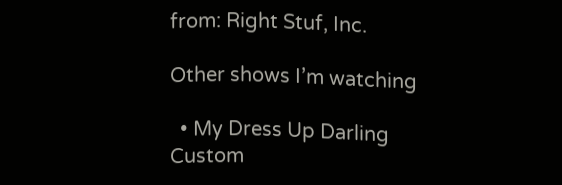from: Right Stuf, Inc.

Other shows I’m watching

  • My Dress Up Darling
Custom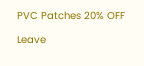PVC Patches 20% OFF

Leave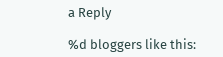a Reply

%d bloggers like this: